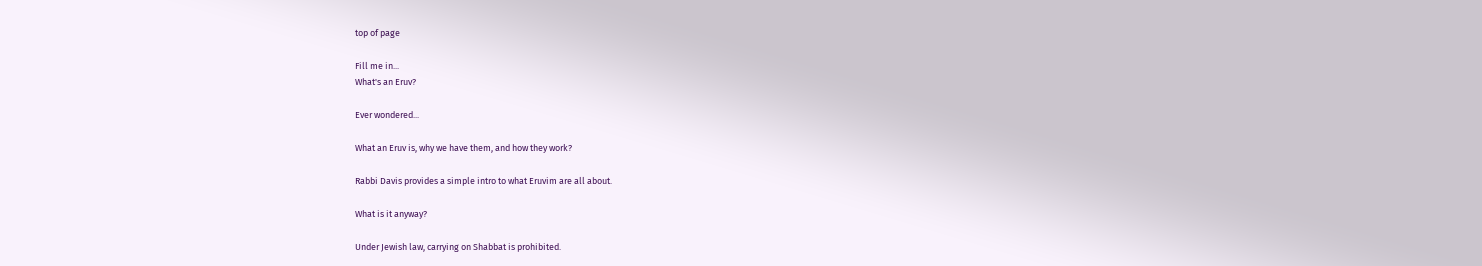top of page

Fill me in...
What's an Eruv?

Ever wondered...

What an Eruv is, why we have them, and how they work?

Rabbi Davis provides a simple intro to what Eruvim are all about.

What is it anyway?

Under Jewish law, carrying on Shabbat is prohibited.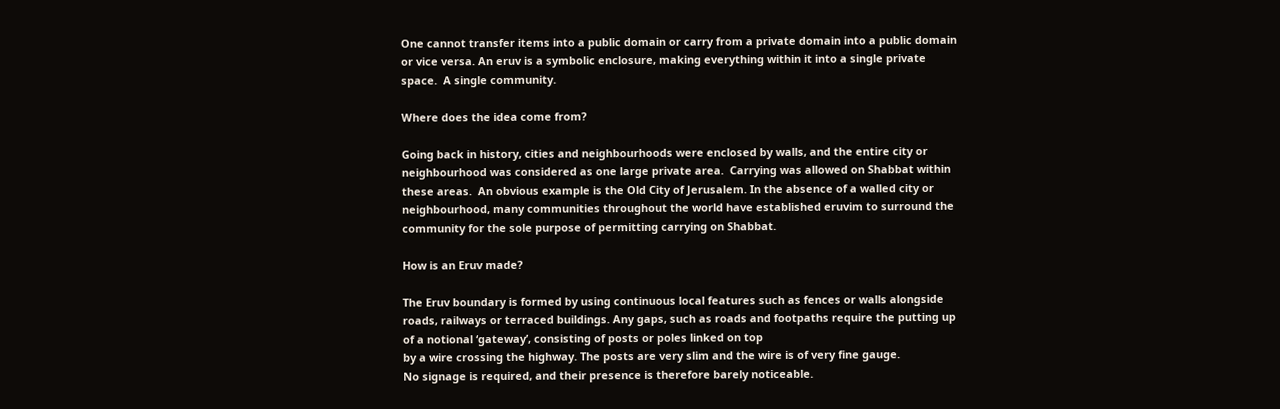One cannot transfer items into a public domain or carry from a private domain into a public domain or vice versa. An eruv is a symbolic enclosure, making everything within it into a single private space.  A single community.

Where does the idea come from?

Going back in history, cities and neighbourhoods were enclosed by walls, and the entire city or neighbourhood was considered as one large private area.  Carrying was allowed on Shabbat within these areas.  An obvious example is the Old City of Jerusalem. In the absence of a walled city or neighbourhood, many communities throughout the world have established eruvim to surround the community for the sole purpose of permitting carrying on Shabbat.

How is an Eruv made?

The Eruv boundary is formed by using continuous local features such as fences or walls alongside roads, railways or terraced buildings. Any gaps, such as roads and footpaths require the putting up of a notional ‘gateway’, consisting of posts or poles linked on top
by a wire crossing the highway. The posts are very slim and the wire is of very fine gauge.
No signage is required, and their presence is therefore barely noticeable.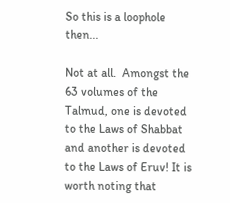So this is a loophole then...

Not at all.  Amongst the 63 volumes of the Talmud, one is devoted to the Laws of Shabbat and another is devoted to the Laws of Eruv! It is worth noting that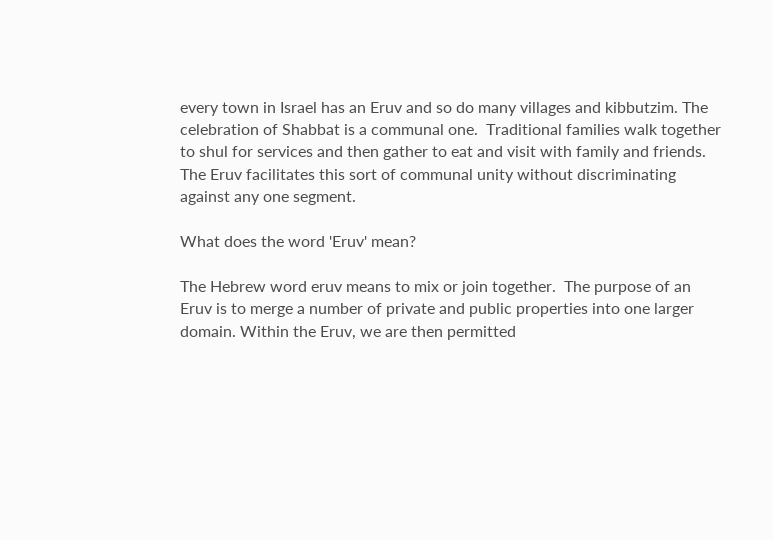every town in Israel has an Eruv and so do many villages and kibbutzim. The celebration of Shabbat is a communal one.  Traditional families walk together to shul for services and then gather to eat and visit with family and friends.  The Eruv facilitates this sort of communal unity without discriminating against any one segment.

What does the word 'Eruv' mean?

The Hebrew word eruv means to mix or join together.  The purpose of an Eruv is to merge a number of private and public properties into one larger domain. Within the Eruv, we are then permitted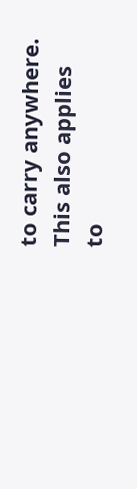to carry anywhere. This also applies to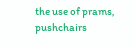the use of prams, pushchairs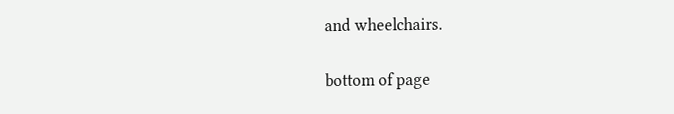and wheelchairs.

bottom of page